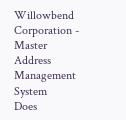Willowbend Corporation - Master Address Management System
Does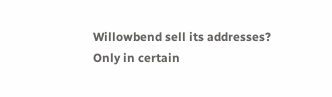Willowbend sell its addresses?
Only in certain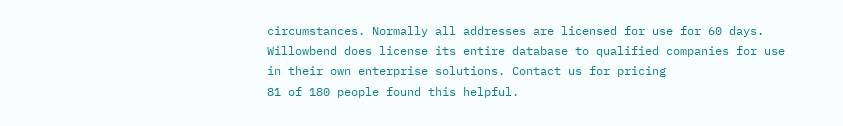circumstances. Normally all addresses are licensed for use for 60 days. Willowbend does license its entire database to qualified companies for use in their own enterprise solutions. Contact us for pricing
81 of 180 people found this helpful.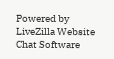Powered by LiveZilla Website Chat Software